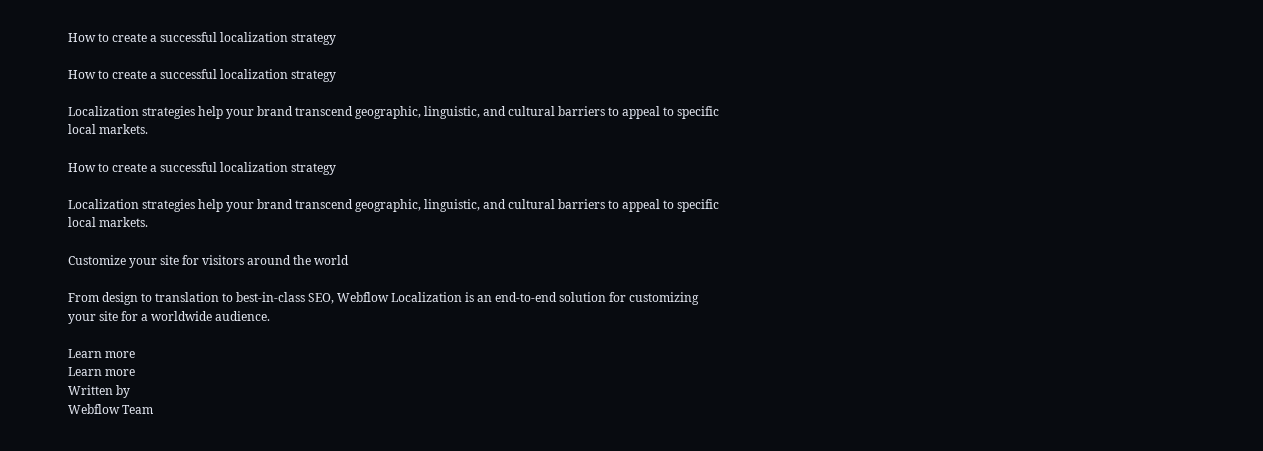How to create a successful localization strategy

How to create a successful localization strategy

Localization strategies help your brand transcend geographic, linguistic, and cultural barriers to appeal to specific local markets.

How to create a successful localization strategy

Localization strategies help your brand transcend geographic, linguistic, and cultural barriers to appeal to specific local markets.

Customize your site for visitors around the world

From design to translation to best-in-class SEO, Webflow Localization is an end-to-end solution for customizing your site for a worldwide audience.

Learn more
Learn more
Written by
Webflow Team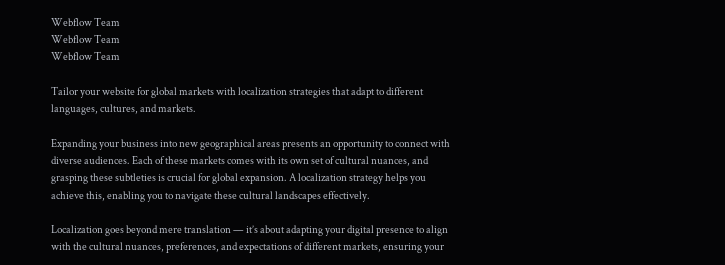Webflow Team
Webflow Team
Webflow Team

Tailor your website for global markets with localization strategies that adapt to different languages, cultures, and markets.

Expanding your business into new geographical areas presents an opportunity to connect with diverse audiences. Each of these markets comes with its own set of cultural nuances, and grasping these subtleties is crucial for global expansion. A localization strategy helps you achieve this, enabling you to navigate these cultural landscapes effectively.

Localization goes beyond mere translation — it’s about adapting your digital presence to align with the cultural nuances, preferences, and expectations of different markets, ensuring your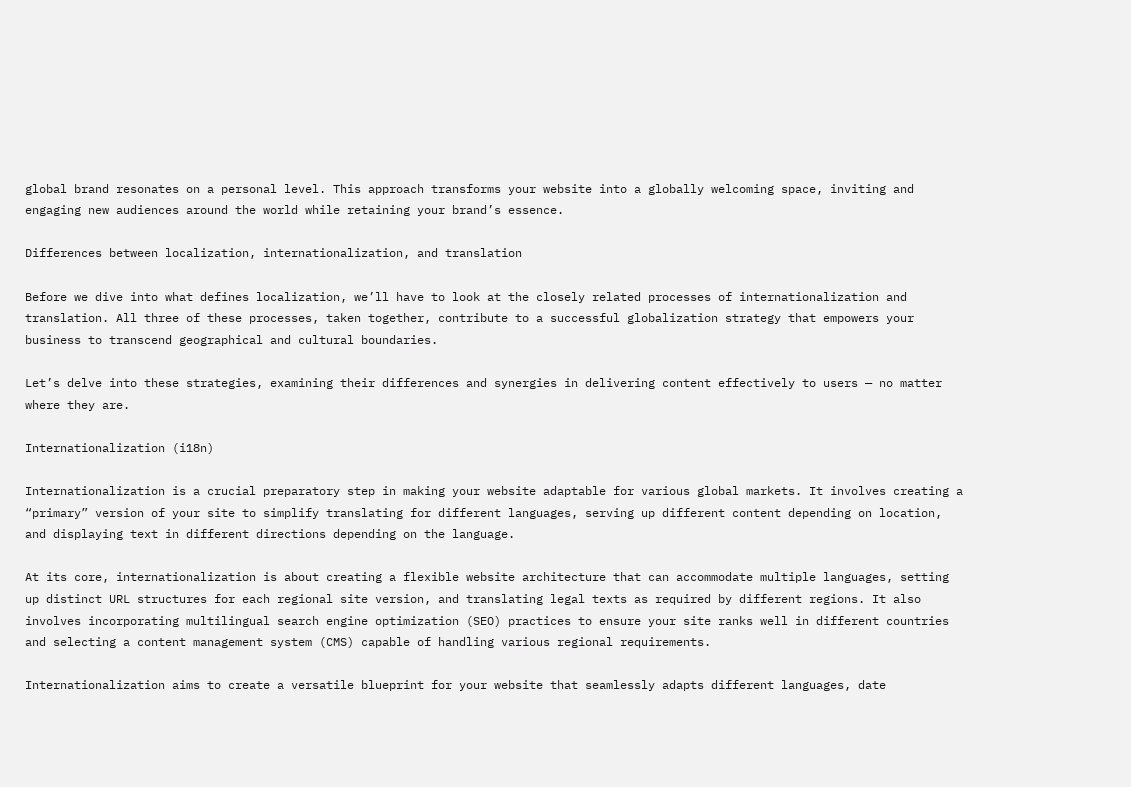global brand resonates on a personal level. This approach transforms your website into a globally welcoming space, inviting and engaging new audiences around the world while retaining your brand’s essence.

Differences between localization, internationalization, and translation

Before we dive into what defines localization, we’ll have to look at the closely related processes of internationalization and translation. All three of these processes, taken together, contribute to a successful globalization strategy that empowers your business to transcend geographical and cultural boundaries.

Let’s delve into these strategies, examining their differences and synergies in delivering content effectively to users — no matter where they are.

Internationalization (i18n)

Internationalization is a crucial preparatory step in making your website adaptable for various global markets. It involves creating a “primary” version of your site to simplify translating for different languages, serving up different content depending on location, and displaying text in different directions depending on the language.

At its core, internationalization is about creating a flexible website architecture that can accommodate multiple languages, setting up distinct URL structures for each regional site version, and translating legal texts as required by different regions. It also involves incorporating multilingual search engine optimization (SEO) practices to ensure your site ranks well in different countries and selecting a content management system (CMS) capable of handling various regional requirements.

Internationalization aims to create a versatile blueprint for your website that seamlessly adapts different languages, date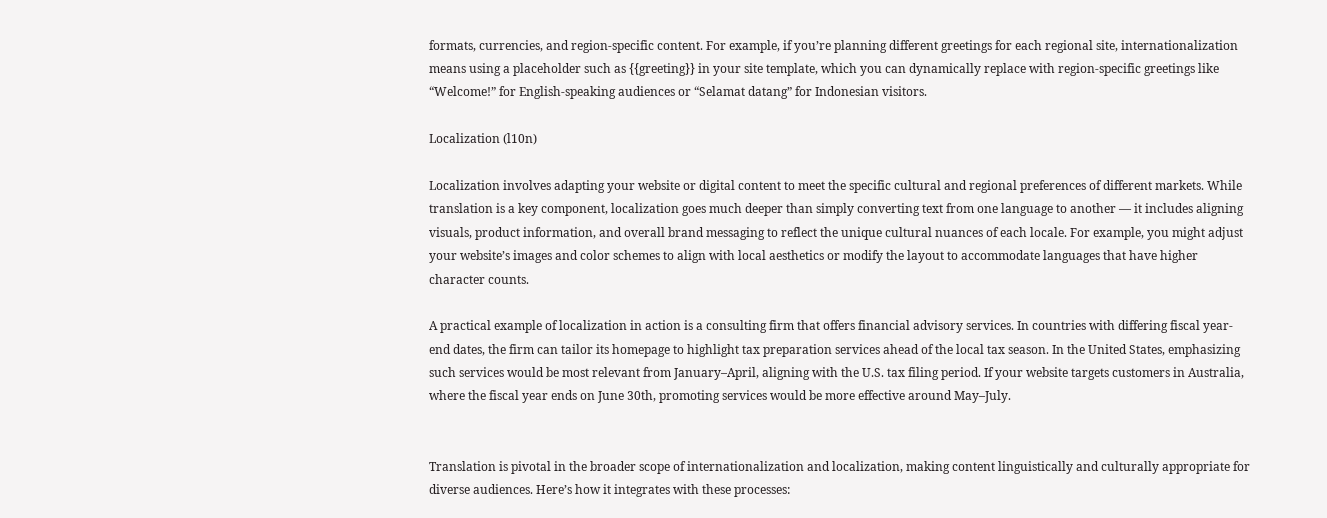formats, currencies, and region-specific content. For example, if you’re planning different greetings for each regional site, internationalization means using a placeholder such as {{greeting}} in your site template, which you can dynamically replace with region-specific greetings like “Welcome!” for English-speaking audiences or “Selamat datang” for Indonesian visitors.

Localization (l10n)

Localization involves adapting your website or digital content to meet the specific cultural and regional preferences of different markets. While translation is a key component, localization goes much deeper than simply converting text from one language to another — it includes aligning visuals, product information, and overall brand messaging to reflect the unique cultural nuances of each locale. For example, you might adjust your website’s images and color schemes to align with local aesthetics or modify the layout to accommodate languages that have higher character counts.

A practical example of localization in action is a consulting firm that offers financial advisory services. In countries with differing fiscal year-end dates, the firm can tailor its homepage to highlight tax preparation services ahead of the local tax season. In the United States, emphasizing such services would be most relevant from January–April, aligning with the U.S. tax filing period. If your website targets customers in Australia, where the fiscal year ends on June 30th, promoting services would be more effective around May–July.


Translation is pivotal in the broader scope of internationalization and localization, making content linguistically and culturally appropriate for diverse audiences. Here’s how it integrates with these processes: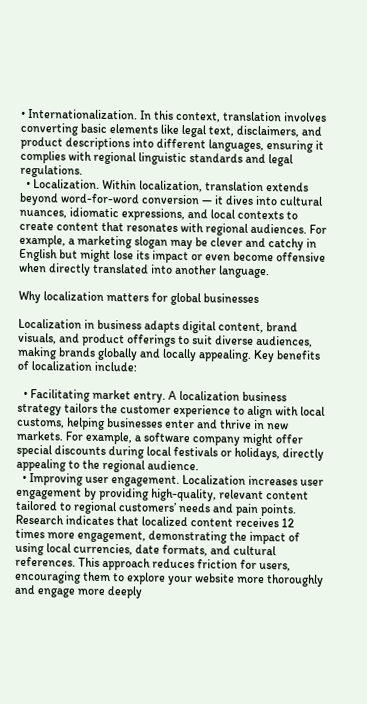• Internationalization. In this context, translation involves converting basic elements like legal text, disclaimers, and product descriptions into different languages, ensuring it complies with regional linguistic standards and legal regulations.
  • Localization. Within localization, translation extends beyond word-for-word conversion — it dives into cultural nuances, idiomatic expressions, and local contexts to create content that resonates with regional audiences. For example, a marketing slogan may be clever and catchy in English but might lose its impact or even become offensive when directly translated into another language.

Why localization matters for global businesses

Localization in business adapts digital content, brand visuals, and product offerings to suit diverse audiences, making brands globally and locally appealing. Key benefits of localization include:

  • Facilitating market entry. A localization business strategy tailors the customer experience to align with local customs, helping businesses enter and thrive in new markets. For example, a software company might offer special discounts during local festivals or holidays, directly appealing to the regional audience.
  • Improving user engagement. Localization increases user engagement by providing high-quality, relevant content tailored to regional customers’ needs and pain points. Research indicates that localized content receives 12 times more engagement, demonstrating the impact of using local currencies, date formats, and cultural references. This approach reduces friction for users, encouraging them to explore your website more thoroughly and engage more deeply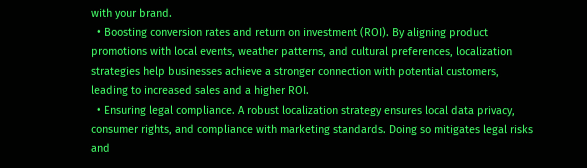with your brand.
  • Boosting conversion rates and return on investment (ROI). By aligning product promotions with local events, weather patterns, and cultural preferences, localization strategies help businesses achieve a stronger connection with potential customers, leading to increased sales and a higher ROI.
  • Ensuring legal compliance. A robust localization strategy ensures local data privacy, consumer rights, and compliance with marketing standards. Doing so mitigates legal risks and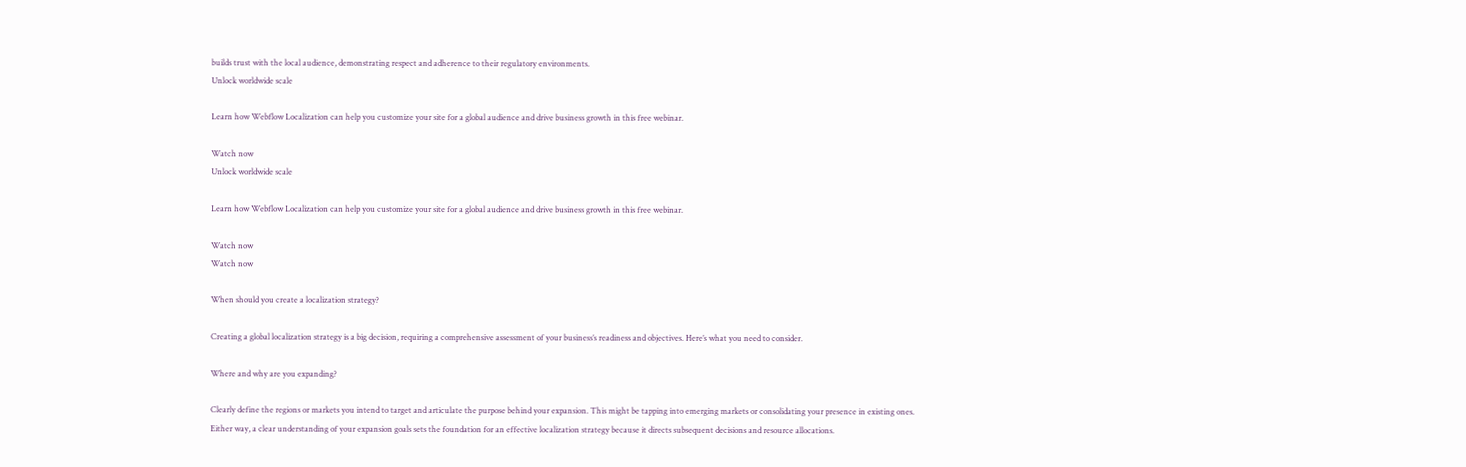builds trust with the local audience, demonstrating respect and adherence to their regulatory environments.
Unlock worldwide scale

Learn how Webflow Localization can help you customize your site for a global audience and drive business growth in this free webinar.

Watch now
Unlock worldwide scale

Learn how Webflow Localization can help you customize your site for a global audience and drive business growth in this free webinar.

Watch now
Watch now

When should you create a localization strategy?

Creating a global localization strategy is a big decision, requiring a comprehensive assessment of your business’s readiness and objectives. Here’s what you need to consider.

Where and why are you expanding?

Clearly define the regions or markets you intend to target and articulate the purpose behind your expansion. This might be tapping into emerging markets or consolidating your presence in existing ones. Either way, a clear understanding of your expansion goals sets the foundation for an effective localization strategy because it directs subsequent decisions and resource allocations.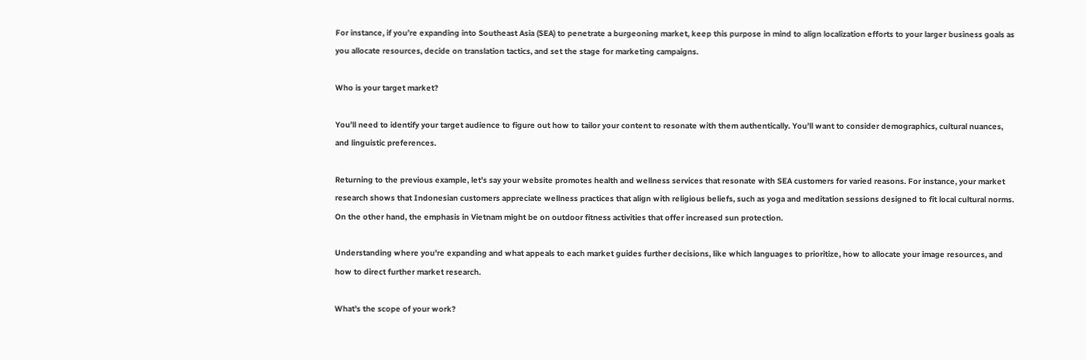For instance, if you’re expanding into Southeast Asia (SEA) to penetrate a burgeoning market, keep this purpose in mind to align localization efforts to your larger business goals as you allocate resources, decide on translation tactics, and set the stage for marketing campaigns.

Who is your target market?

You’ll need to identify your target audience to figure out how to tailor your content to resonate with them authentically. You’ll want to consider demographics, cultural nuances, and linguistic preferences.

Returning to the previous example, let’s say your website promotes health and wellness services that resonate with SEA customers for varied reasons. For instance, your market research shows that Indonesian customers appreciate wellness practices that align with religious beliefs, such as yoga and meditation sessions designed to fit local cultural norms. On the other hand, the emphasis in Vietnam might be on outdoor fitness activities that offer increased sun protection.

Understanding where you’re expanding and what appeals to each market guides further decisions, like which languages to prioritize, how to allocate your image resources, and how to direct further market research.

What's the scope of your work?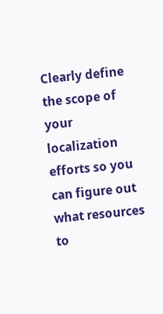Clearly define the scope of your localization efforts so you can figure out what resources to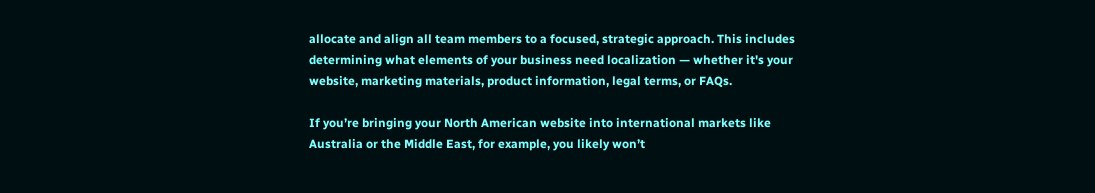allocate and align all team members to a focused, strategic approach. This includes determining what elements of your business need localization — whether it's your website, marketing materials, product information, legal terms, or FAQs.

If you’re bringing your North American website into international markets like Australia or the Middle East, for example, you likely won’t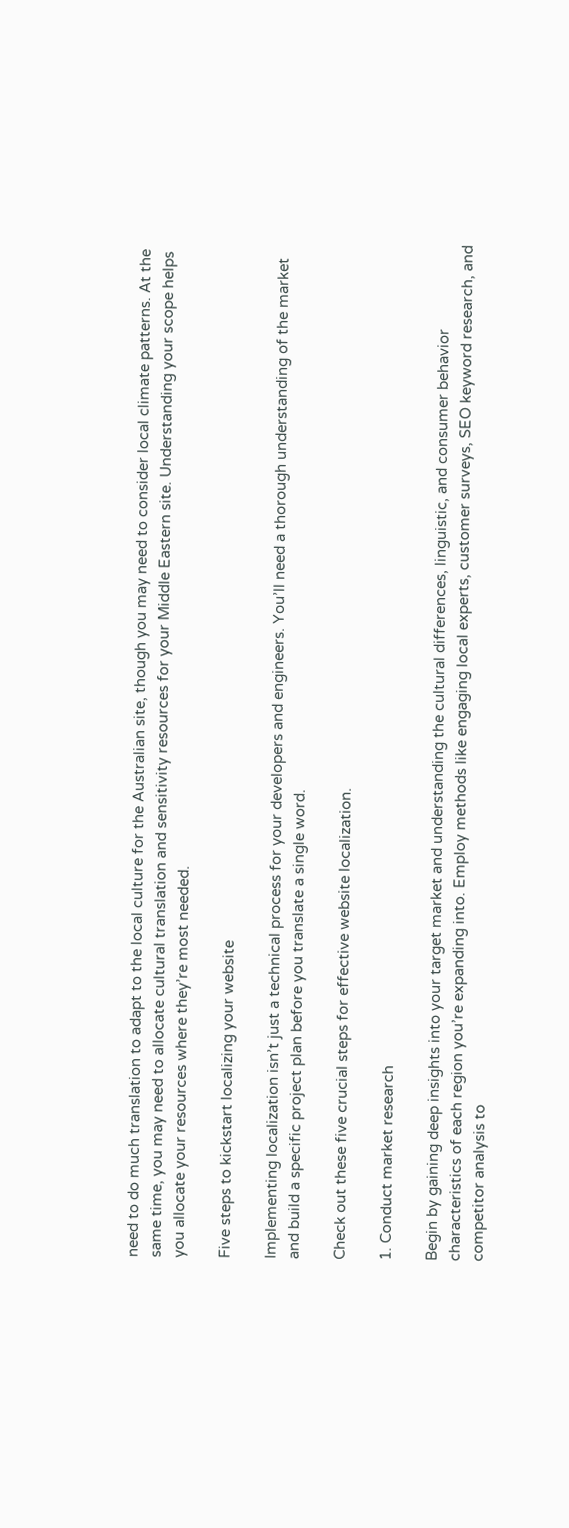need to do much translation to adapt to the local culture for the Australian site, though you may need to consider local climate patterns. At the same time, you may need to allocate cultural translation and sensitivity resources for your Middle Eastern site. Understanding your scope helps you allocate your resources where they’re most needed.

Five steps to kickstart localizing your website

Implementing localization isn’t just a technical process for your developers and engineers. You’ll need a thorough understanding of the market and build a specific project plan before you translate a single word.

Check out these five crucial steps for effective website localization.

1. Conduct market research

Begin by gaining deep insights into your target market and understanding the cultural differences, linguistic, and consumer behavior characteristics of each region you’re expanding into. Employ methods like engaging local experts, customer surveys, SEO keyword research, and competitor analysis to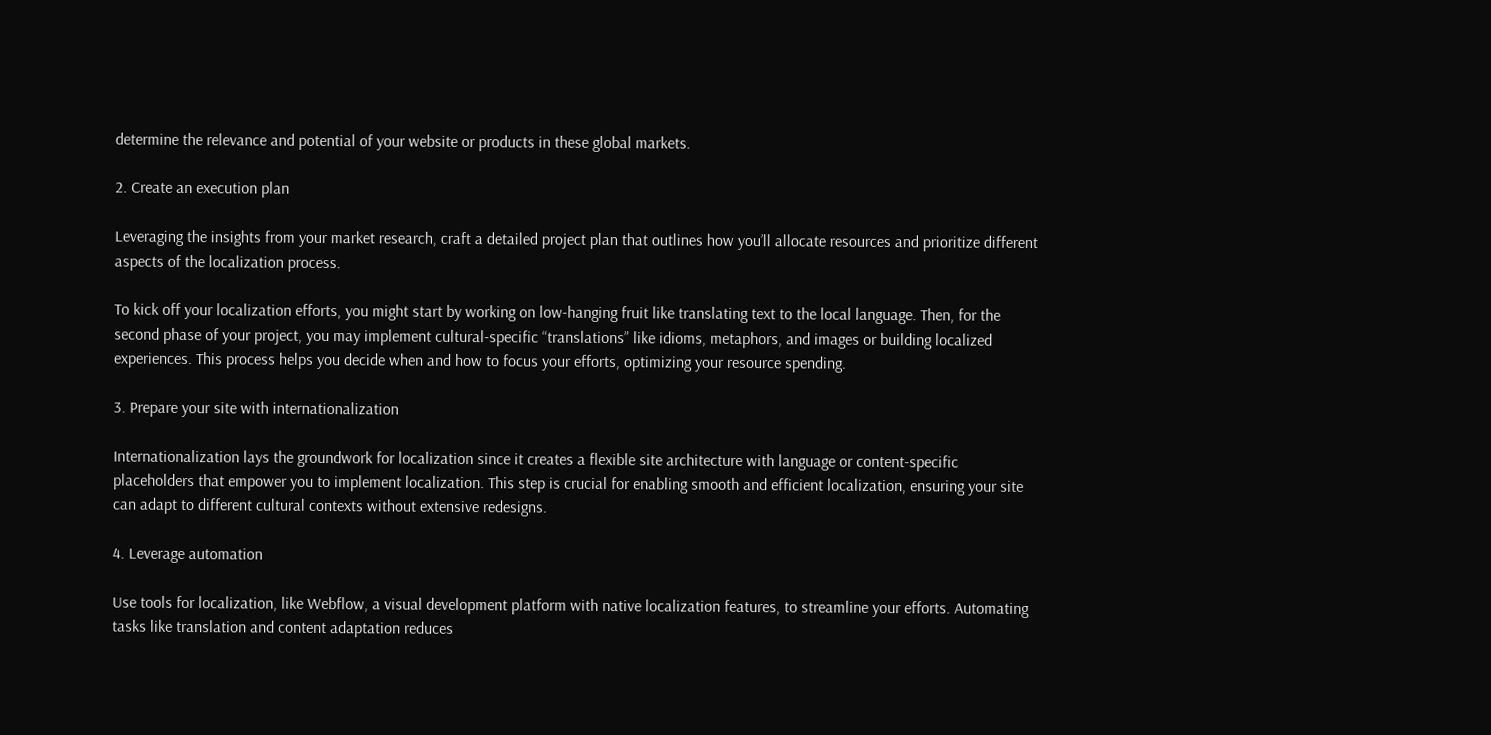determine the relevance and potential of your website or products in these global markets.

2. Create an execution plan

Leveraging the insights from your market research, craft a detailed project plan that outlines how you’ll allocate resources and prioritize different aspects of the localization process.

To kick off your localization efforts, you might start by working on low-hanging fruit like translating text to the local language. Then, for the second phase of your project, you may implement cultural-specific “translations” like idioms, metaphors, and images or building localized experiences. This process helps you decide when and how to focus your efforts, optimizing your resource spending.

3. Prepare your site with internationalization

Internationalization lays the groundwork for localization since it creates a flexible site architecture with language or content-specific placeholders that empower you to implement localization. This step is crucial for enabling smooth and efficient localization, ensuring your site can adapt to different cultural contexts without extensive redesigns.

4. Leverage automation

Use tools for localization, like Webflow, a visual development platform with native localization features, to streamline your efforts. Automating tasks like translation and content adaptation reduces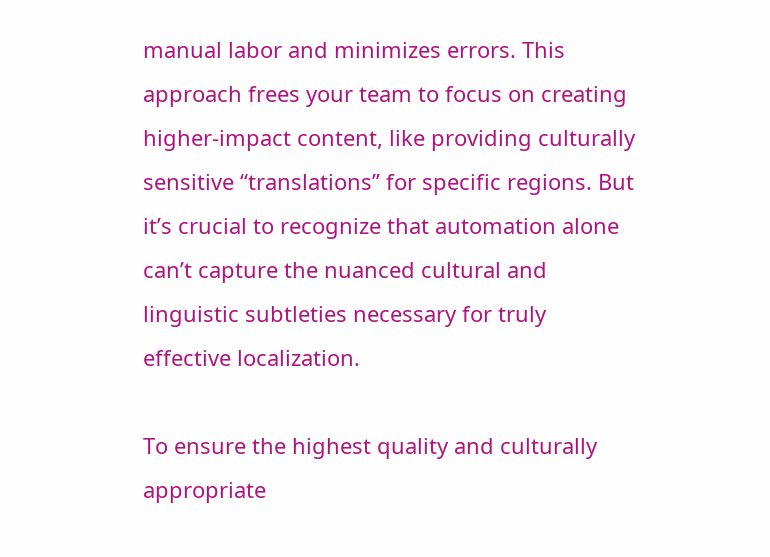manual labor and minimizes errors. This approach frees your team to focus on creating higher-impact content, like providing culturally sensitive “translations” for specific regions. But it’s crucial to recognize that automation alone can’t capture the nuanced cultural and linguistic subtleties necessary for truly effective localization.

To ensure the highest quality and culturally appropriate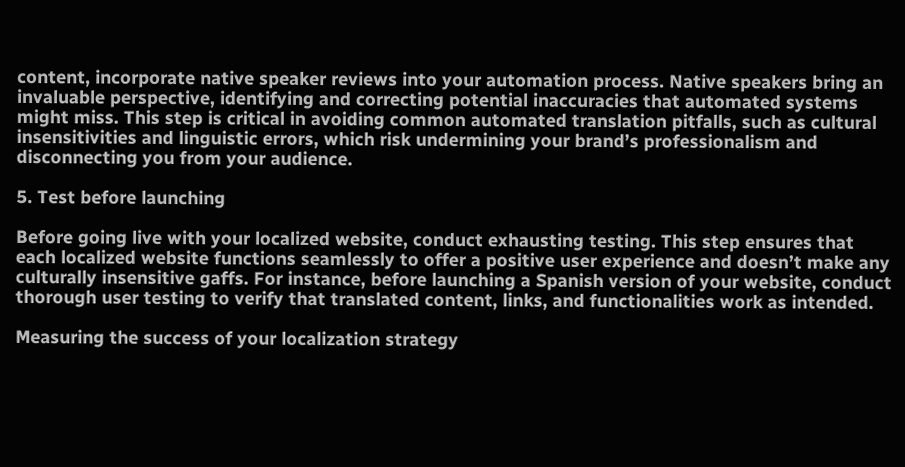content, incorporate native speaker reviews into your automation process. Native speakers bring an invaluable perspective, identifying and correcting potential inaccuracies that automated systems might miss. This step is critical in avoiding common automated translation pitfalls, such as cultural insensitivities and linguistic errors, which risk undermining your brand’s professionalism and disconnecting you from your audience.

5. Test before launching

Before going live with your localized website, conduct exhausting testing. This step ensures that each localized website functions seamlessly to offer a positive user experience and doesn’t make any culturally insensitive gaffs. For instance, before launching a Spanish version of your website, conduct thorough user testing to verify that translated content, links, and functionalities work as intended.

Measuring the success of your localization strategy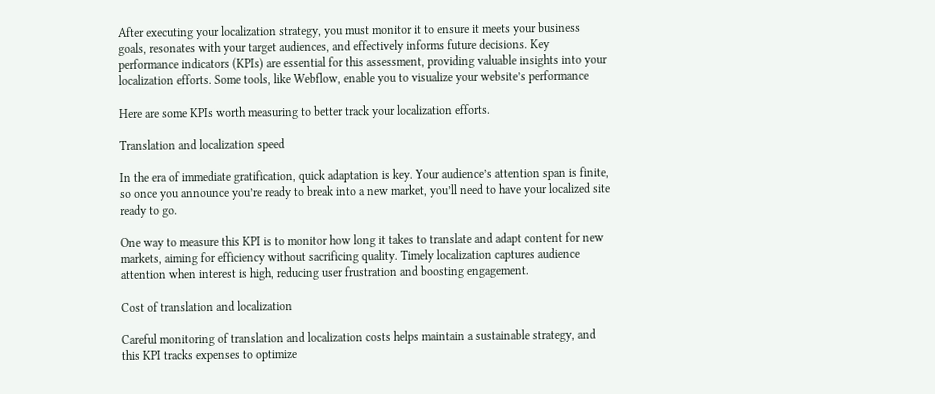After executing your localization strategy, you must monitor it to ensure it meets your business goals, resonates with your target audiences, and effectively informs future decisions. Key performance indicators (KPIs) are essential for this assessment, providing valuable insights into your localization efforts. Some tools, like Webflow, enable you to visualize your website’s performance

Here are some KPIs worth measuring to better track your localization efforts.

Translation and localization speed

In the era of immediate gratification, quick adaptation is key. Your audience’s attention span is finite, so once you announce you’re ready to break into a new market, you’ll need to have your localized site ready to go.

One way to measure this KPI is to monitor how long it takes to translate and adapt content for new markets, aiming for efficiency without sacrificing quality. Timely localization captures audience attention when interest is high, reducing user frustration and boosting engagement.

Cost of translation and localization

Careful monitoring of translation and localization costs helps maintain a sustainable strategy, and this KPI tracks expenses to optimize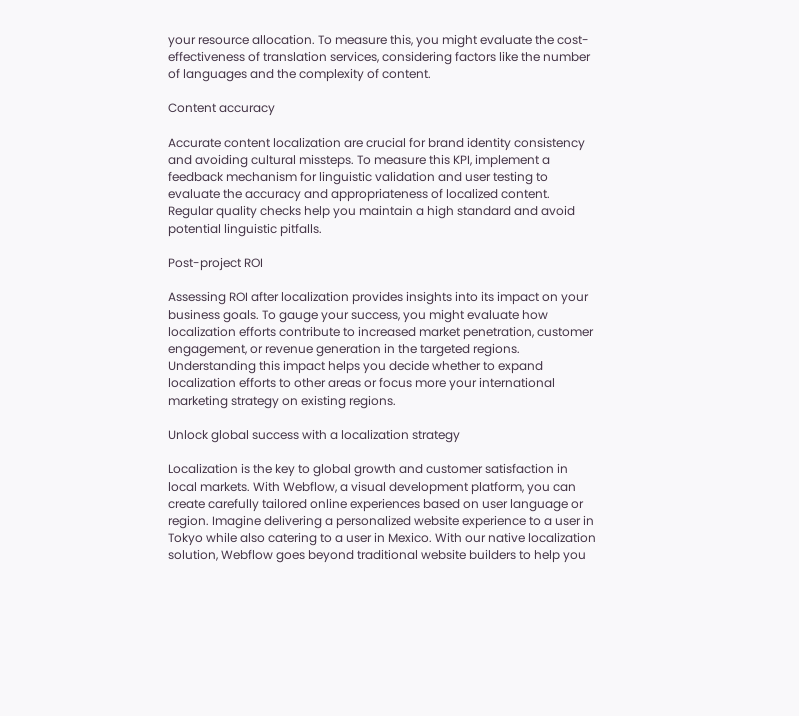your resource allocation. To measure this, you might evaluate the cost-effectiveness of translation services, considering factors like the number of languages and the complexity of content.

Content accuracy

Accurate content localization are crucial for brand identity consistency and avoiding cultural missteps. To measure this KPI, implement a feedback mechanism for linguistic validation and user testing to evaluate the accuracy and appropriateness of localized content. Regular quality checks help you maintain a high standard and avoid potential linguistic pitfalls.

Post-project ROI

Assessing ROI after localization provides insights into its impact on your business goals. To gauge your success, you might evaluate how localization efforts contribute to increased market penetration, customer engagement, or revenue generation in the targeted regions. Understanding this impact helps you decide whether to expand localization efforts to other areas or focus more your international marketing strategy on existing regions.

Unlock global success with a localization strategy

Localization is the key to global growth and customer satisfaction in local markets. With Webflow, a visual development platform, you can create carefully tailored online experiences based on user language or region. Imagine delivering a personalized website experience to a user in Tokyo while also catering to a user in Mexico. With our native localization solution, Webflow goes beyond traditional website builders to help you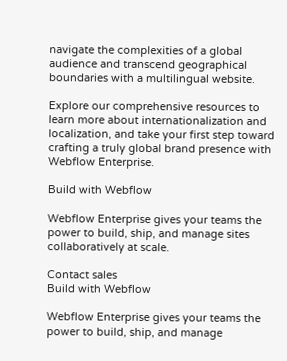navigate the complexities of a global audience and transcend geographical boundaries with a multilingual website.

Explore our comprehensive resources to learn more about internationalization and localization, and take your first step toward crafting a truly global brand presence with Webflow Enterprise.

Build with Webflow

Webflow Enterprise gives your teams the power to build, ship, and manage sites collaboratively at scale.

Contact sales
Build with Webflow

Webflow Enterprise gives your teams the power to build, ship, and manage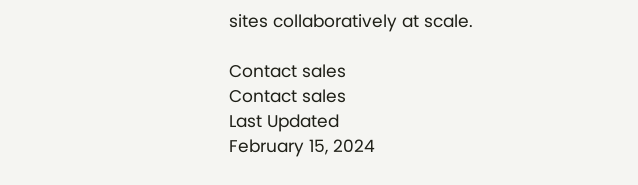sites collaboratively at scale.

Contact sales
Contact sales
Last Updated
February 15, 2024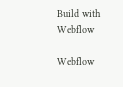Build with Webflow

Webflow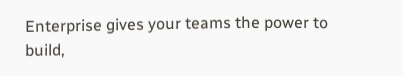Enterprise gives your teams the power to build,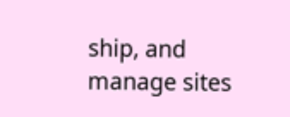ship, and manage sites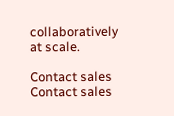collaboratively at scale.

Contact sales
Contact sales